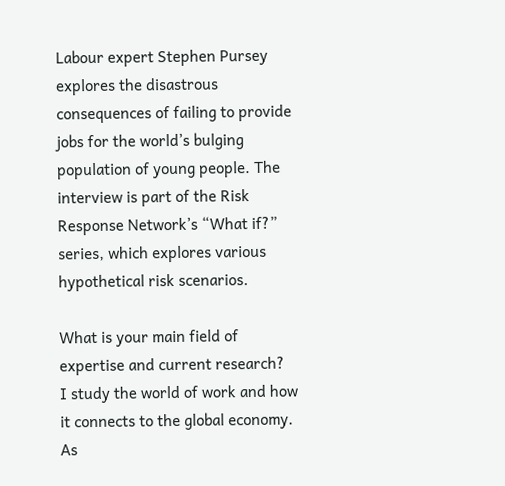Labour expert Stephen Pursey explores the disastrous consequences of failing to provide jobs for the world’s bulging population of young people. The interview is part of the Risk Response Network’s “What if?” series, which explores various hypothetical risk scenarios.

What is your main field of expertise and current research?
I study the world of work and how it connects to the global economy. As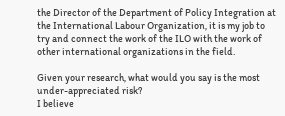the Director of the Department of Policy Integration at the International Labour Organization, it is my job to try and connect the work of the ILO with the work of other international organizations in the field.

Given your research, what would you say is the most under-appreciated risk?
I believe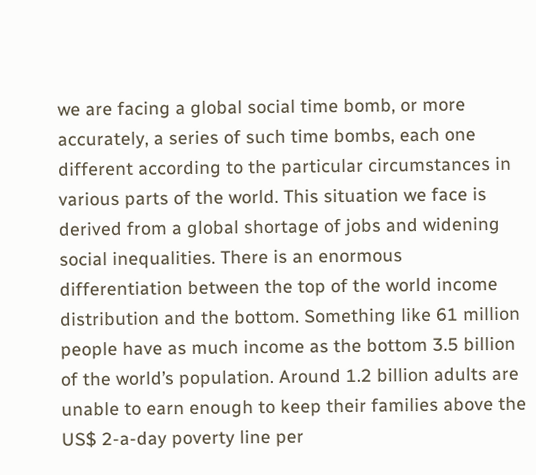we are facing a global social time bomb, or more accurately, a series of such time bombs, each one different according to the particular circumstances in various parts of the world. This situation we face is derived from a global shortage of jobs and widening social inequalities. There is an enormous differentiation between the top of the world income distribution and the bottom. Something like 61 million people have as much income as the bottom 3.5 billion of the world’s population. Around 1.2 billion adults are unable to earn enough to keep their families above the US$ 2-a-day poverty line per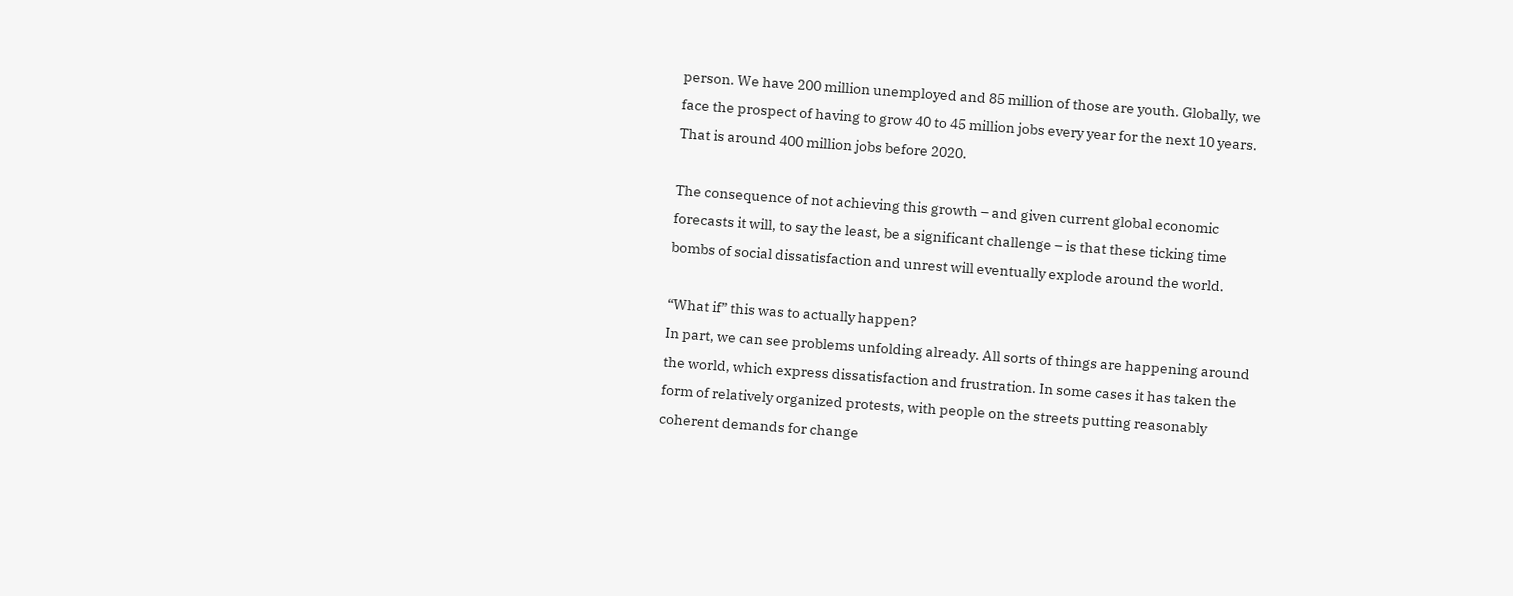person. We have 200 million unemployed and 85 million of those are youth. Globally, we face the prospect of having to grow 40 to 45 million jobs every year for the next 10 years. That is around 400 million jobs before 2020.

The consequence of not achieving this growth – and given current global economic forecasts it will, to say the least, be a significant challenge – is that these ticking time bombs of social dissatisfaction and unrest will eventually explode around the world.

“What if” this was to actually happen?
In part, we can see problems unfolding already. All sorts of things are happening around the world, which express dissatisfaction and frustration. In some cases it has taken the form of relatively organized protests, with people on the streets putting reasonably coherent demands for change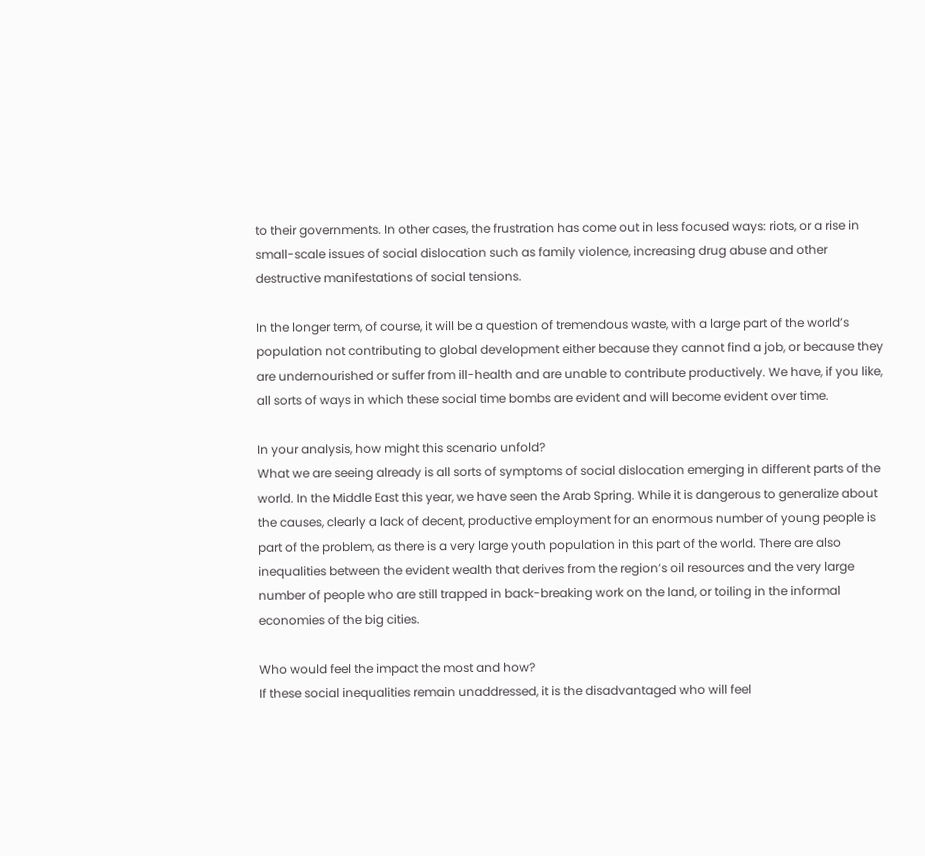to their governments. In other cases, the frustration has come out in less focused ways: riots, or a rise in small-scale issues of social dislocation such as family violence, increasing drug abuse and other destructive manifestations of social tensions.

In the longer term, of course, it will be a question of tremendous waste, with a large part of the world’s population not contributing to global development either because they cannot find a job, or because they are undernourished or suffer from ill-health and are unable to contribute productively. We have, if you like, all sorts of ways in which these social time bombs are evident and will become evident over time.

In your analysis, how might this scenario unfold?
What we are seeing already is all sorts of symptoms of social dislocation emerging in different parts of the world. In the Middle East this year, we have seen the Arab Spring. While it is dangerous to generalize about the causes, clearly a lack of decent, productive employment for an enormous number of young people is part of the problem, as there is a very large youth population in this part of the world. There are also inequalities between the evident wealth that derives from the region’s oil resources and the very large number of people who are still trapped in back-breaking work on the land, or toiling in the informal economies of the big cities.

Who would feel the impact the most and how?
If these social inequalities remain unaddressed, it is the disadvantaged who will feel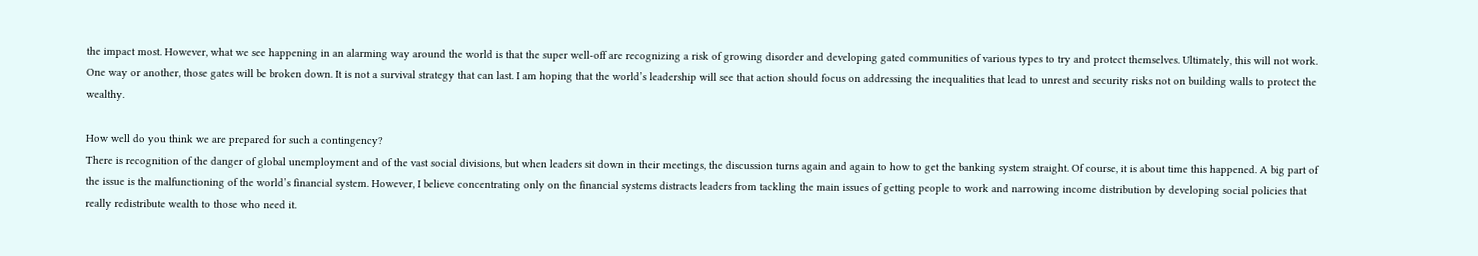the impact most. However, what we see happening in an alarming way around the world is that the super well-off are recognizing a risk of growing disorder and developing gated communities of various types to try and protect themselves. Ultimately, this will not work. One way or another, those gates will be broken down. It is not a survival strategy that can last. I am hoping that the world’s leadership will see that action should focus on addressing the inequalities that lead to unrest and security risks not on building walls to protect the wealthy.

How well do you think we are prepared for such a contingency?
There is recognition of the danger of global unemployment and of the vast social divisions, but when leaders sit down in their meetings, the discussion turns again and again to how to get the banking system straight. Of course, it is about time this happened. A big part of the issue is the malfunctioning of the world’s financial system. However, I believe concentrating only on the financial systems distracts leaders from tackling the main issues of getting people to work and narrowing income distribution by developing social policies that really redistribute wealth to those who need it.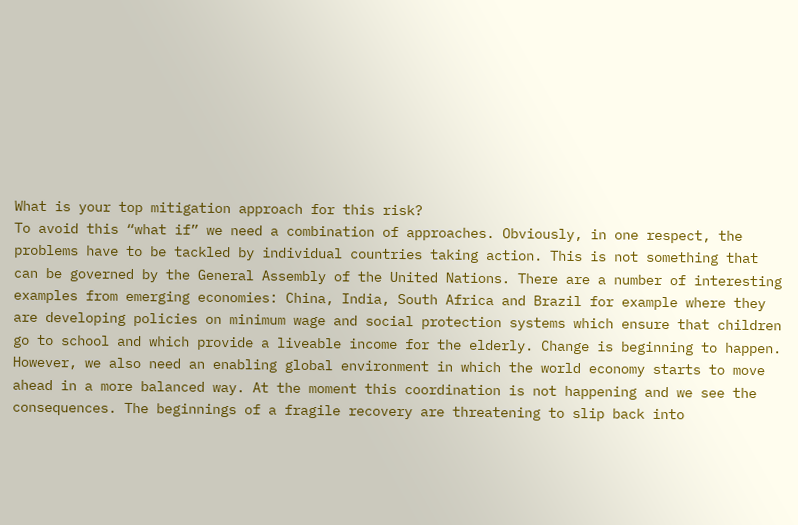What is your top mitigation approach for this risk?
To avoid this “what if” we need a combination of approaches. Obviously, in one respect, the problems have to be tackled by individual countries taking action. This is not something that can be governed by the General Assembly of the United Nations. There are a number of interesting examples from emerging economies: China, India, South Africa and Brazil for example where they are developing policies on minimum wage and social protection systems which ensure that children go to school and which provide a liveable income for the elderly. Change is beginning to happen. However, we also need an enabling global environment in which the world economy starts to move ahead in a more balanced way. At the moment this coordination is not happening and we see the consequences. The beginnings of a fragile recovery are threatening to slip back into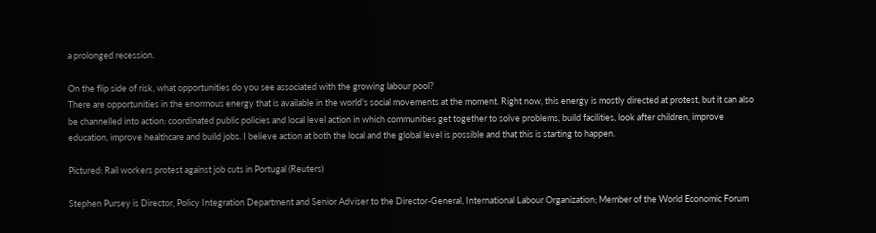a prolonged recession.

On the flip side of risk, what opportunities do you see associated with the growing labour pool?
There are opportunities in the enormous energy that is available in the world’s social movements at the moment. Right now, this energy is mostly directed at protest, but it can also be channelled into action: coordinated public policies and local level action in which communities get together to solve problems, build facilities, look after children, improve education, improve healthcare and build jobs. I believe action at both the local and the global level is possible and that this is starting to happen.

Pictured: Rail workers protest against job cuts in Portugal (Reuters)

Stephen Pursey is Director, Policy Integration Department and Senior Adviser to the Director-General, International Labour Organization; Member of the World Economic Forum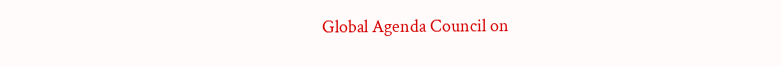Global Agenda Council on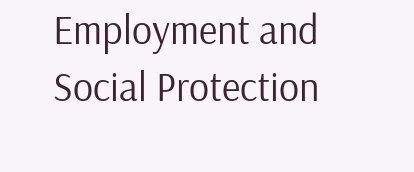Employment and Social Protection